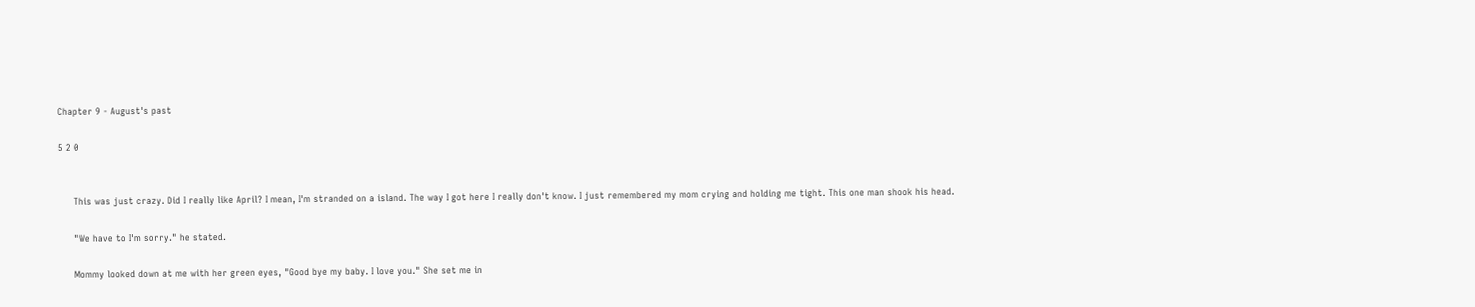Chapter 9 - August's past

5 2 0


     This was just crazy. Did I really like April? I mean, I'm stranded on a island. The way I got here I really don't know. I just remembered my mom crying and holding me tight. This one man shook his head.

     "We have to I'm sorry." he stated.

     Mommy looked down at me with her green eyes, "Good bye my baby. I love you." She set me in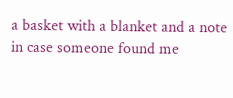a basket with a blanket and a note in case someone found me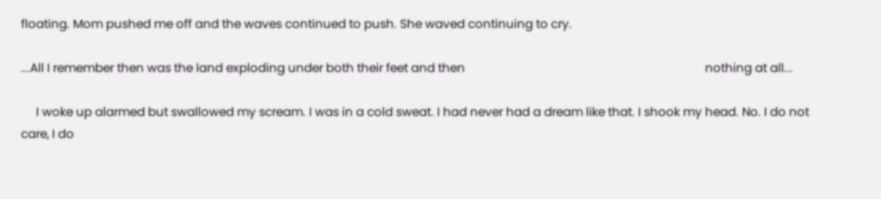floating. Mom pushed me off and the waves continued to push. She waved continuing to cry.

...All I remember then was the land exploding under both their feet and then                                                                                nothing at all...

     I woke up alarmed but swallowed my scream. I was in a cold sweat. I had never had a dream like that. I shook my head. No. I do not care, I do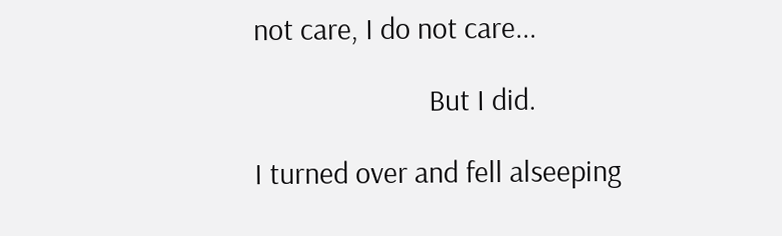not care, I do not care...

                         But I did.

I turned over and fell alseeping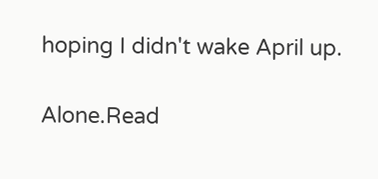hoping I didn't wake April up.

Alone.Read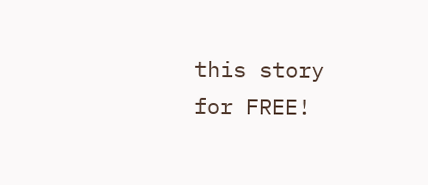this story for FREE!